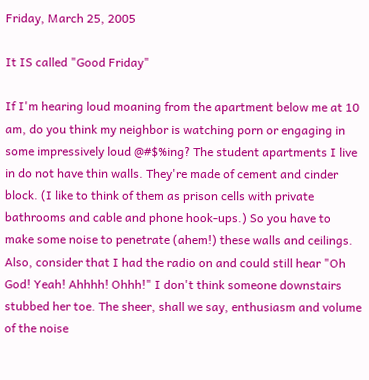Friday, March 25, 2005

It IS called "Good Friday"

If I'm hearing loud moaning from the apartment below me at 10 am, do you think my neighbor is watching porn or engaging in some impressively loud @#$%ing? The student apartments I live in do not have thin walls. They're made of cement and cinder block. (I like to think of them as prison cells with private bathrooms and cable and phone hook-ups.) So you have to make some noise to penetrate (ahem!) these walls and ceilings. Also, consider that I had the radio on and could still hear "Oh God! Yeah! Ahhhh! Ohhh!" I don't think someone downstairs stubbed her toe. The sheer, shall we say, enthusiasm and volume of the noise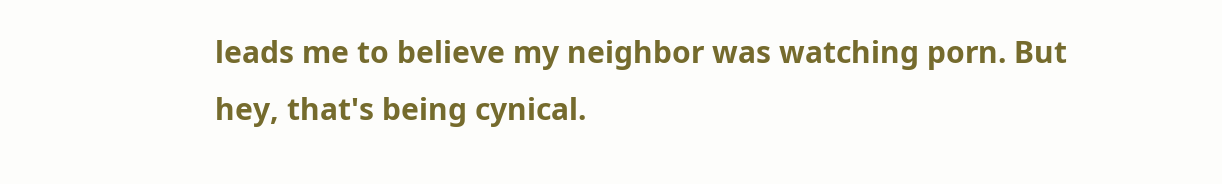leads me to believe my neighbor was watching porn. But hey, that's being cynical.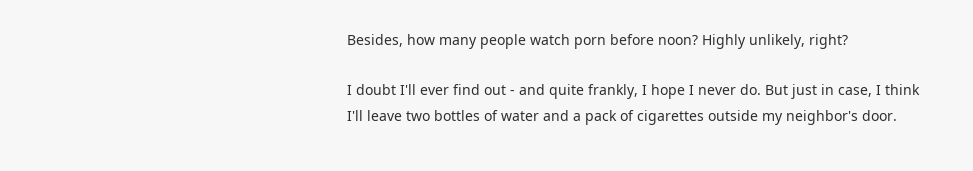Besides, how many people watch porn before noon? Highly unlikely, right?

I doubt I'll ever find out - and quite frankly, I hope I never do. But just in case, I think I'll leave two bottles of water and a pack of cigarettes outside my neighbor's door.